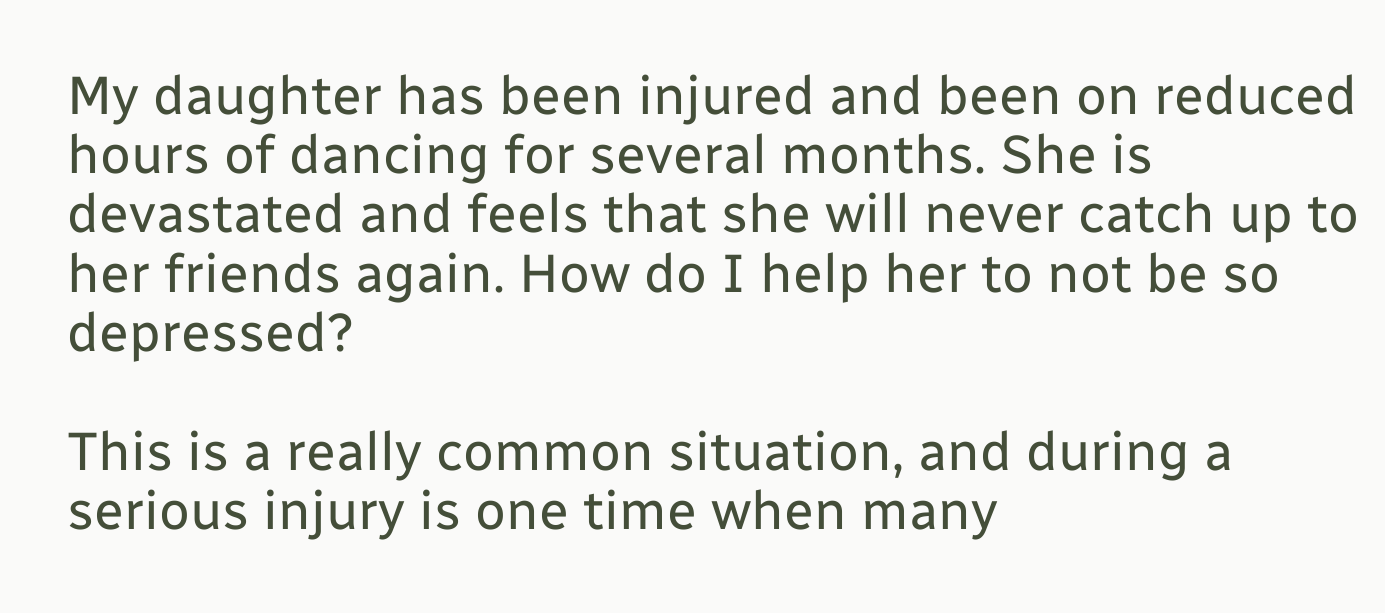My daughter has been injured and been on reduced hours of dancing for several months. She is devastated and feels that she will never catch up to her friends again. How do I help her to not be so depressed?

This is a really common situation, and during a serious injury is one time when many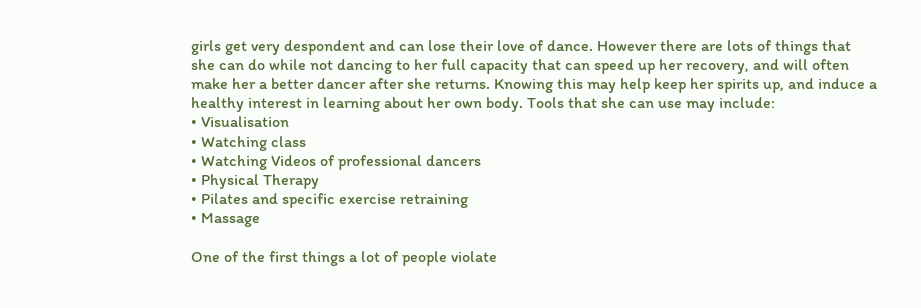girls get very despondent and can lose their love of dance. However there are lots of things that she can do while not dancing to her full capacity that can speed up her recovery, and will often make her a better dancer after she returns. Knowing this may help keep her spirits up, and induce a healthy interest in learning about her own body. Tools that she can use may include:
• Visualisation
• Watching class
• Watching Videos of professional dancers
• Physical Therapy
• Pilates and specific exercise retraining
• Massage

One of the first things a lot of people violate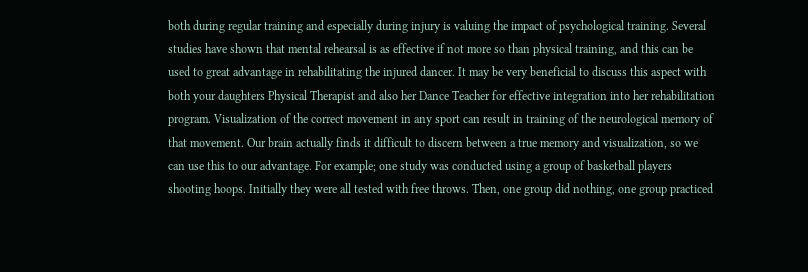both during regular training and especially during injury is valuing the impact of psychological training. Several studies have shown that mental rehearsal is as effective if not more so than physical training, and this can be used to great advantage in rehabilitating the injured dancer. It may be very beneficial to discuss this aspect with both your daughters Physical Therapist and also her Dance Teacher for effective integration into her rehabilitation program. Visualization of the correct movement in any sport can result in training of the neurological memory of that movement. Our brain actually finds it difficult to discern between a true memory and visualization, so we can use this to our advantage. For example; one study was conducted using a group of basketball players shooting hoops. Initially they were all tested with free throws. Then, one group did nothing, one group practiced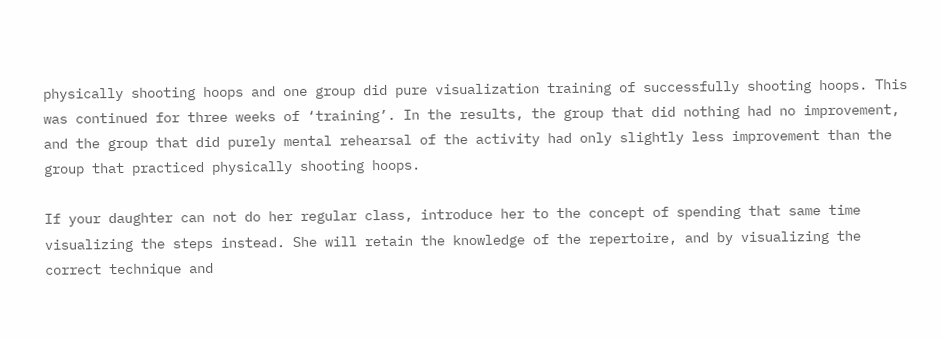physically shooting hoops and one group did pure visualization training of successfully shooting hoops. This was continued for three weeks of ‘training’. In the results, the group that did nothing had no improvement, and the group that did purely mental rehearsal of the activity had only slightly less improvement than the group that practiced physically shooting hoops.

If your daughter can not do her regular class, introduce her to the concept of spending that same time visualizing the steps instead. She will retain the knowledge of the repertoire, and by visualizing the correct technique and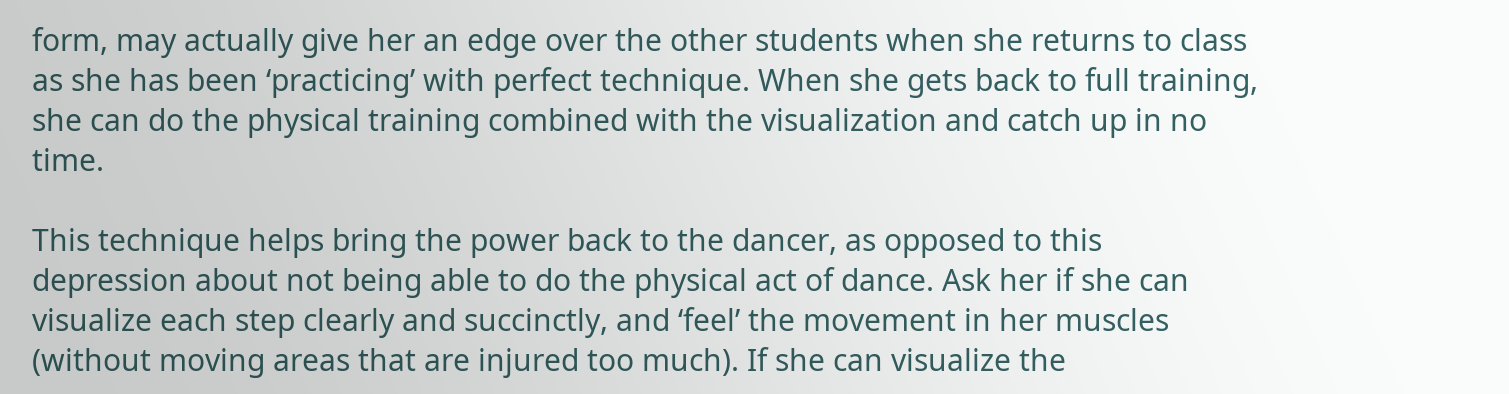form, may actually give her an edge over the other students when she returns to class as she has been ‘practicing’ with perfect technique. When she gets back to full training, she can do the physical training combined with the visualization and catch up in no time.

This technique helps bring the power back to the dancer, as opposed to this depression about not being able to do the physical act of dance. Ask her if she can visualize each step clearly and succinctly, and ‘feel’ the movement in her muscles (without moving areas that are injured too much). If she can visualize the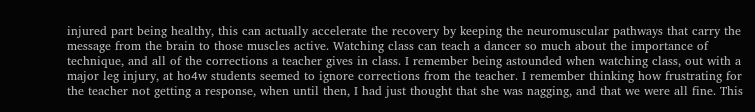injured part being healthy, this can actually accelerate the recovery by keeping the neuromuscular pathways that carry the message from the brain to those muscles active. Watching class can teach a dancer so much about the importance of technique, and all of the corrections a teacher gives in class. I remember being astounded when watching class, out with a major leg injury, at ho4w students seemed to ignore corrections from the teacher. I remember thinking how frustrating for the teacher not getting a response, when until then, I had just thought that she was nagging, and that we were all fine. This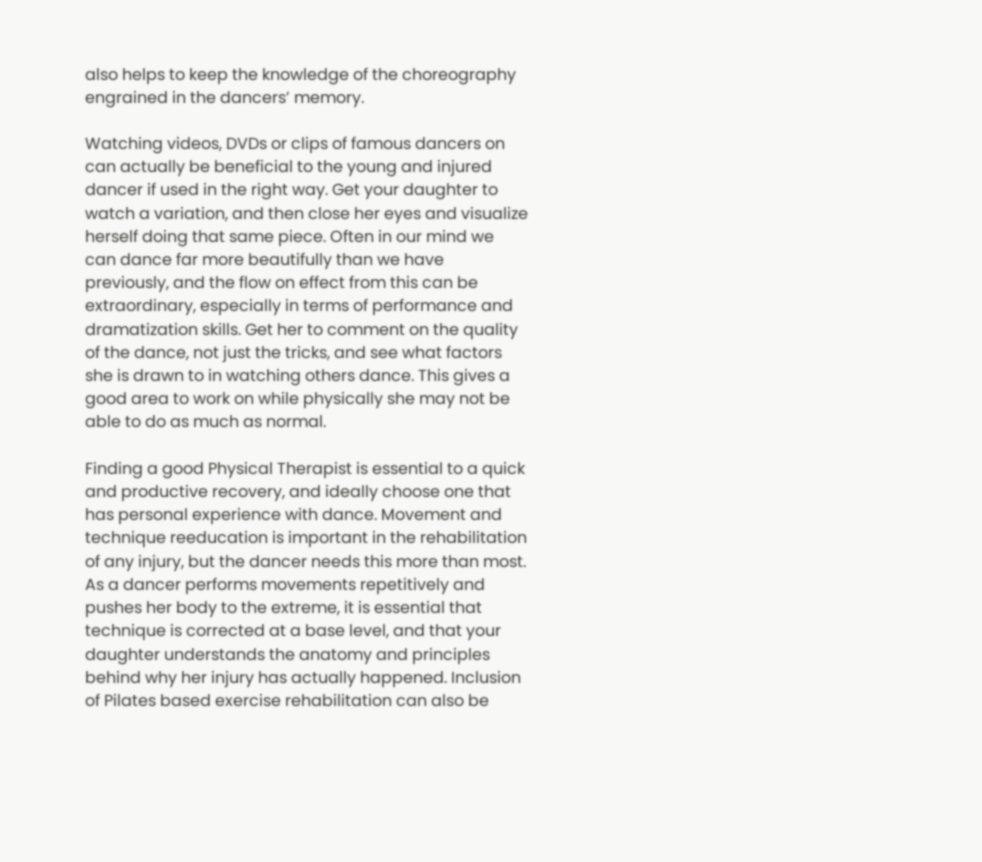also helps to keep the knowledge of the choreography engrained in the dancers’ memory.

Watching videos, DVDs or clips of famous dancers on can actually be beneficial to the young and injured dancer if used in the right way. Get your daughter to watch a variation, and then close her eyes and visualize herself doing that same piece. Often in our mind we can dance far more beautifully than we have previously, and the flow on effect from this can be extraordinary, especially in terms of performance and dramatization skills. Get her to comment on the quality of the dance, not just the tricks, and see what factors she is drawn to in watching others dance. This gives a good area to work on while physically she may not be able to do as much as normal.

Finding a good Physical Therapist is essential to a quick and productive recovery, and ideally choose one that has personal experience with dance. Movement and technique reeducation is important in the rehabilitation of any injury, but the dancer needs this more than most. As a dancer performs movements repetitively and pushes her body to the extreme, it is essential that technique is corrected at a base level, and that your daughter understands the anatomy and principles behind why her injury has actually happened. Inclusion of Pilates based exercise rehabilitation can also be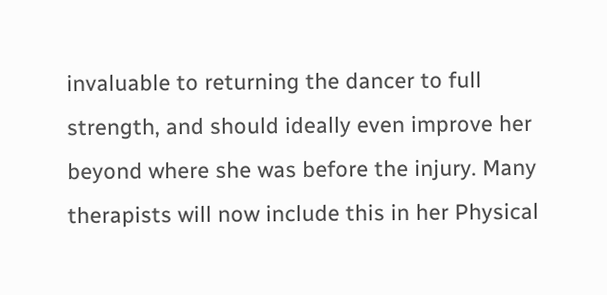invaluable to returning the dancer to full strength, and should ideally even improve her beyond where she was before the injury. Many therapists will now include this in her Physical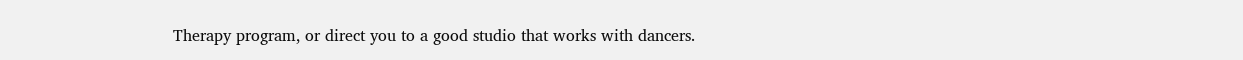Therapy program, or direct you to a good studio that works with dancers.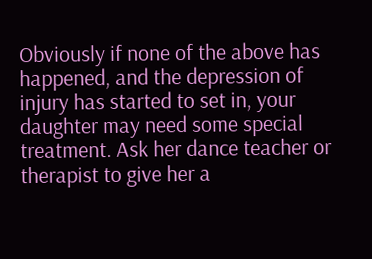Obviously if none of the above has happened, and the depression of injury has started to set in, your daughter may need some special treatment. Ask her dance teacher or therapist to give her a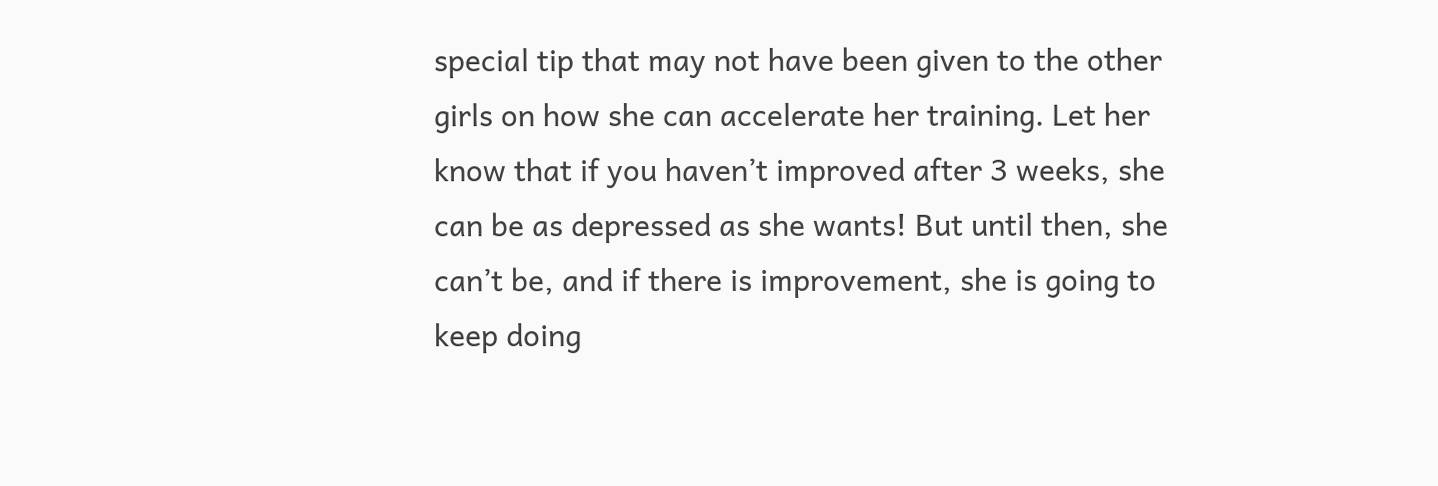special tip that may not have been given to the other girls on how she can accelerate her training. Let her know that if you haven’t improved after 3 weeks, she can be as depressed as she wants! But until then, she can’t be, and if there is improvement, she is going to keep doing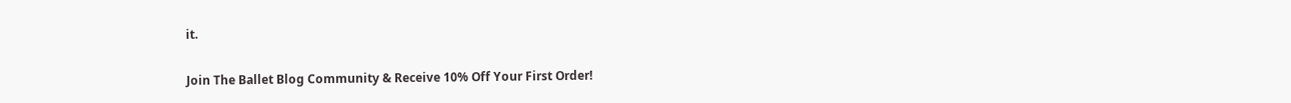it.

Join The Ballet Blog Community & Receive 10% Off Your First Order!